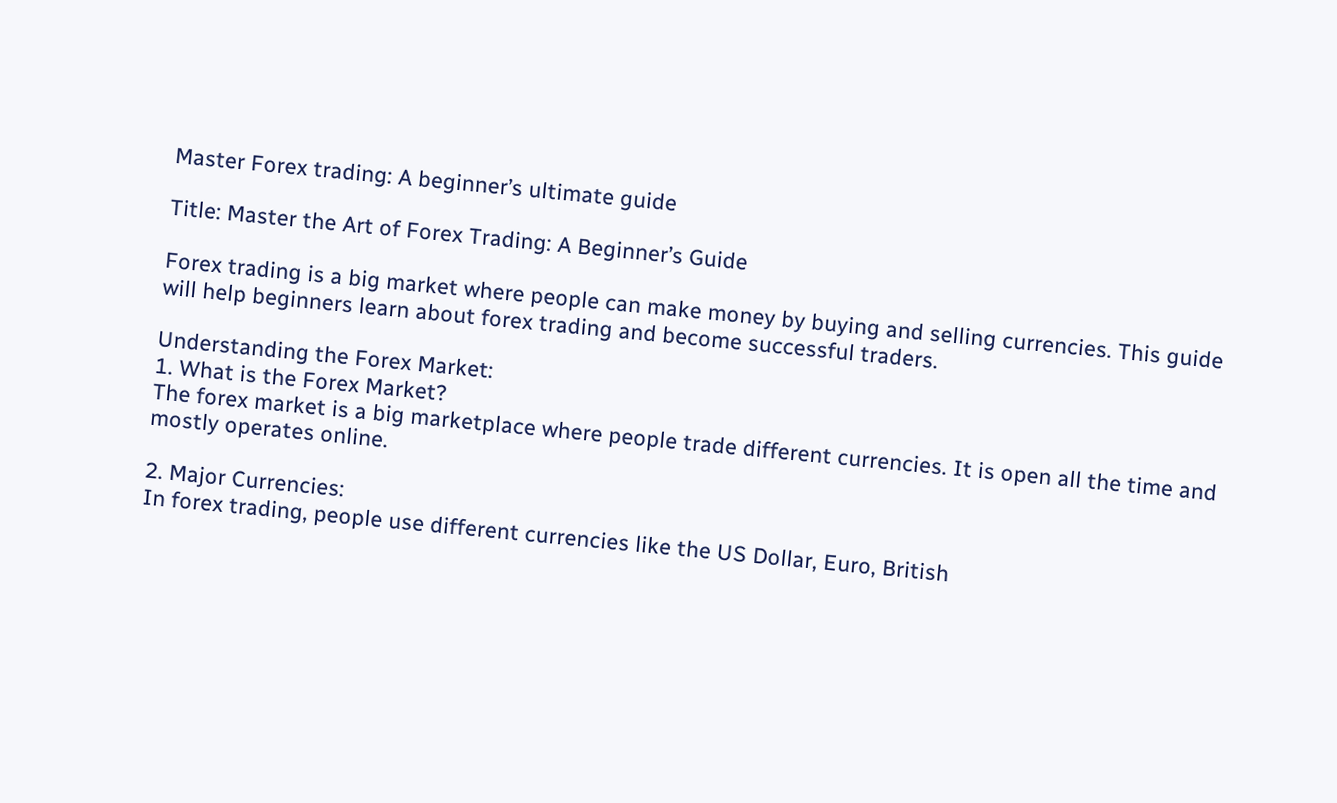Master Forex trading: A beginner’s ultimate guide

Title: Master the Art of Forex Trading: A Beginner’s Guide

Forex trading is a big market where people can make money by buying and selling currencies. This guide will help beginners learn about forex trading and become successful traders.

Understanding the Forex Market:
1. What is the Forex Market?
The forex market is a big marketplace where people trade different currencies. It is open all the time and mostly operates online.

2. Major Currencies:
In forex trading, people use different currencies like the US Dollar, Euro, British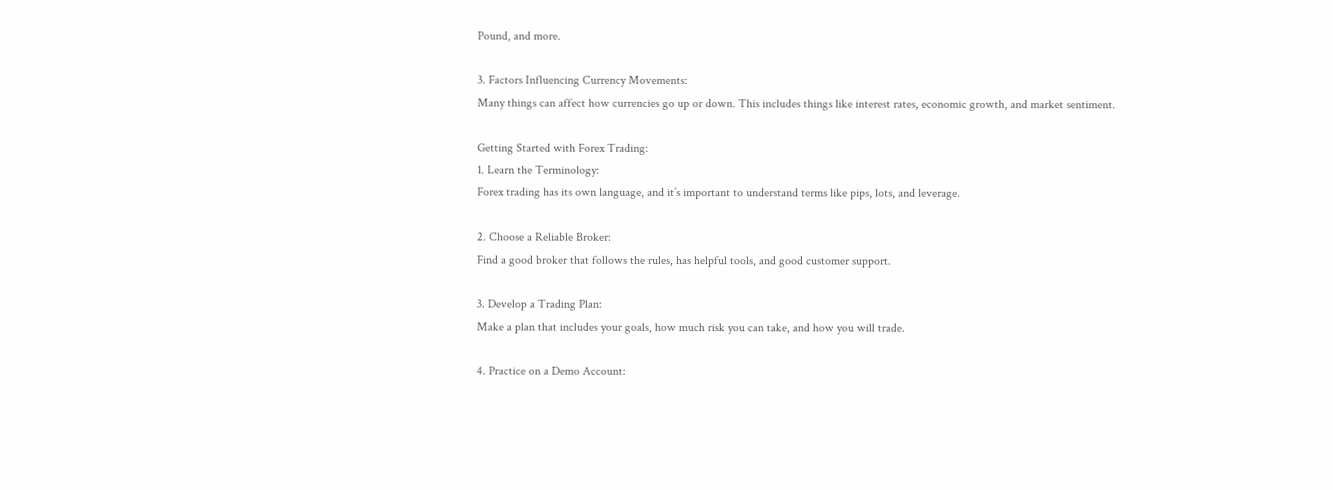Pound, and more.

3. Factors Influencing Currency Movements:
Many things can affect how currencies go up or down. This includes things like interest rates, economic growth, and market sentiment.

Getting Started with Forex Trading:
1. Learn the Terminology:
Forex trading has its own language, and it’s important to understand terms like pips, lots, and leverage.

2. Choose a Reliable Broker:
Find a good broker that follows the rules, has helpful tools, and good customer support.

3. Develop a Trading Plan:
Make a plan that includes your goals, how much risk you can take, and how you will trade.

4. Practice on a Demo Account: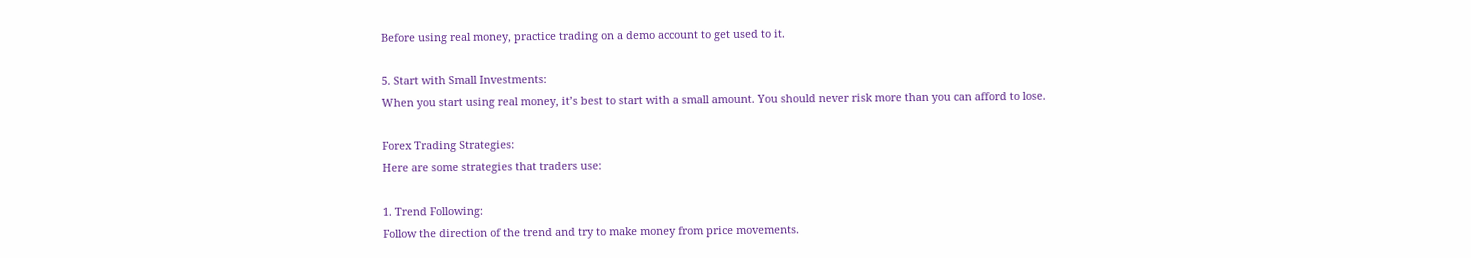Before using real money, practice trading on a demo account to get used to it.

5. Start with Small Investments:
When you start using real money, it’s best to start with a small amount. You should never risk more than you can afford to lose.

Forex Trading Strategies:
Here are some strategies that traders use:

1. Trend Following:
Follow the direction of the trend and try to make money from price movements.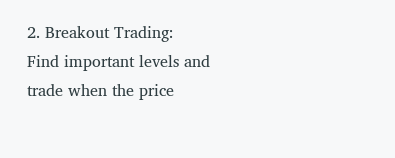2. Breakout Trading:
Find important levels and trade when the price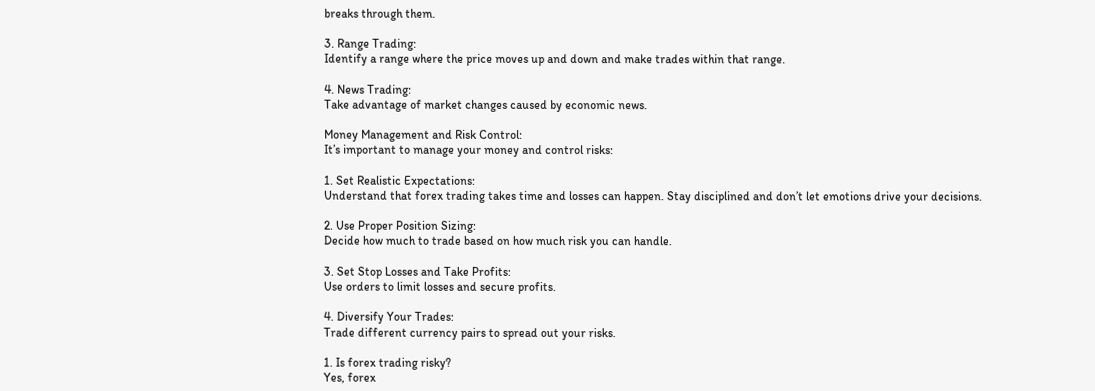breaks through them.

3. Range Trading:
Identify a range where the price moves up and down and make trades within that range.

4. News Trading:
Take advantage of market changes caused by economic news.

Money Management and Risk Control:
It’s important to manage your money and control risks:

1. Set Realistic Expectations:
Understand that forex trading takes time and losses can happen. Stay disciplined and don’t let emotions drive your decisions.

2. Use Proper Position Sizing:
Decide how much to trade based on how much risk you can handle.

3. Set Stop Losses and Take Profits:
Use orders to limit losses and secure profits.

4. Diversify Your Trades:
Trade different currency pairs to spread out your risks.

1. Is forex trading risky?
Yes, forex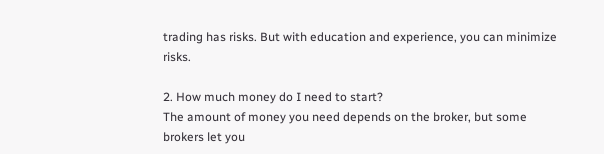trading has risks. But with education and experience, you can minimize risks.

2. How much money do I need to start?
The amount of money you need depends on the broker, but some brokers let you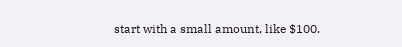start with a small amount, like $100.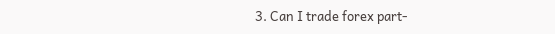3. Can I trade forex part-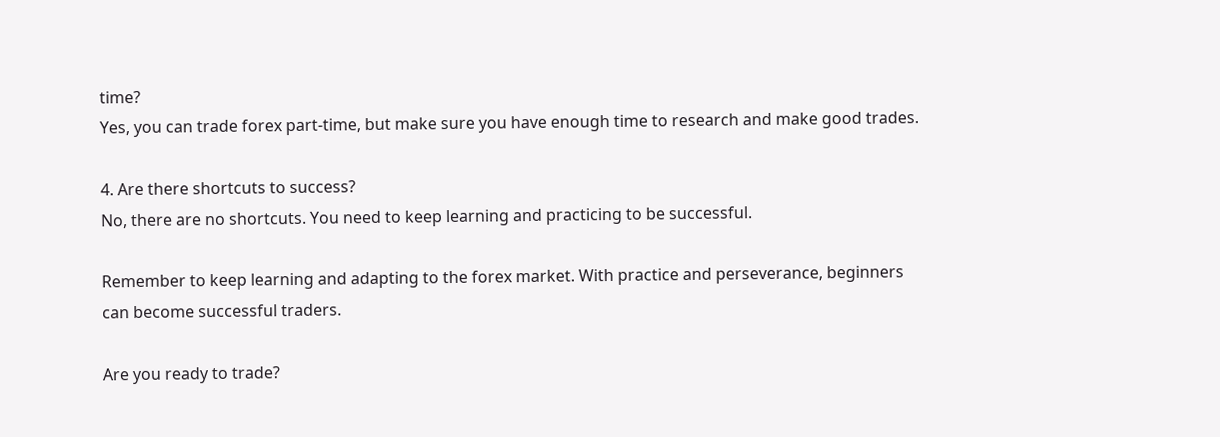time?
Yes, you can trade forex part-time, but make sure you have enough time to research and make good trades.

4. Are there shortcuts to success?
No, there are no shortcuts. You need to keep learning and practicing to be successful.

Remember to keep learning and adapting to the forex market. With practice and perseverance, beginners can become successful traders.

Are you ready to trade?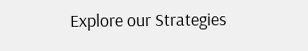Explore our Strategies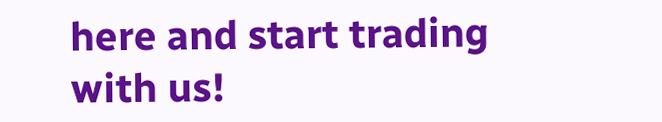here and start trading with us!